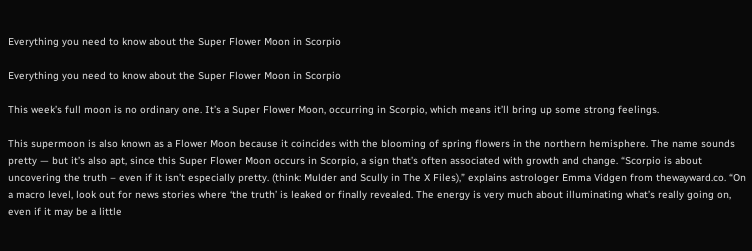Everything you need to know about the Super Flower Moon in Scorpio

Everything you need to know about the Super Flower Moon in Scorpio

This week’s full moon is no ordinary one. It’s a Super Flower Moon, occurring in Scorpio, which means it’ll bring up some strong feelings.

This supermoon is also known as a Flower Moon because it coincides with the blooming of spring flowers in the northern hemisphere. The name sounds pretty — but it’s also apt, since this Super Flower Moon occurs in Scorpio, a sign that’s often associated with growth and change. “Scorpio is about uncovering the truth – even if it isn’t especially pretty. (think: Mulder and Scully in The X Files),” explains astrologer Emma Vidgen from thewayward.co. “On a macro level, look out for news stories where ‘the truth’ is leaked or finally revealed. The energy is very much about illuminating what’s really going on, even if it may be a little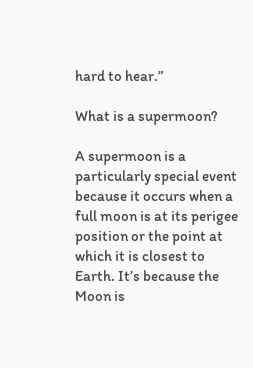hard to hear.”

What is a supermoon?

A supermoon is a particularly special event because it occurs when a full moon is at its perigee position or the point at which it is closest to Earth. It’s because the Moon is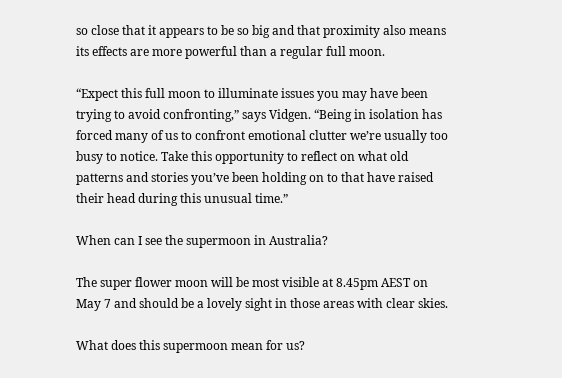so close that it appears to be so big and that proximity also means its effects are more powerful than a regular full moon.

“Expect this full moon to illuminate issues you may have been trying to avoid confronting,” says Vidgen. “Being in isolation has forced many of us to confront emotional clutter we’re usually too busy to notice. Take this opportunity to reflect on what old patterns and stories you’ve been holding on to that have raised their head during this unusual time.”

When can I see the supermoon in Australia?

The super flower moon will be most visible at 8.45pm AEST on May 7 and should be a lovely sight in those areas with clear skies.

What does this supermoon mean for us?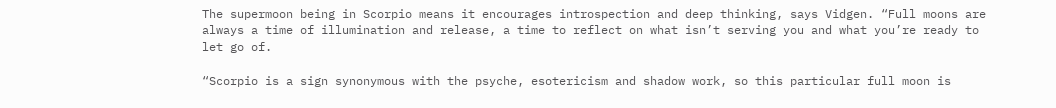The supermoon being in Scorpio means it encourages introspection and deep thinking, says Vidgen. “Full moons are always a time of illumination and release, a time to reflect on what isn’t serving you and what you’re ready to let go of.

“Scorpio is a sign synonymous with the psyche, esotericism and shadow work, so this particular full moon is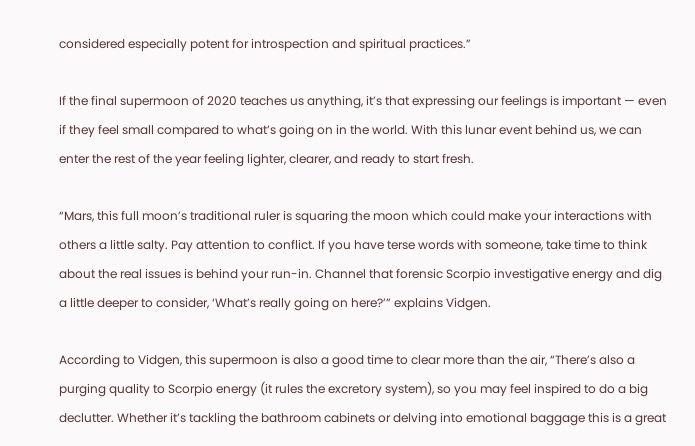considered especially potent for introspection and spiritual practices.”

If the final supermoon of 2020 teaches us anything, it’s that expressing our feelings is important — even if they feel small compared to what’s going on in the world. With this lunar event behind us, we can enter the rest of the year feeling lighter, clearer, and ready to start fresh.

“Mars, this full moon’s traditional ruler is squaring the moon which could make your interactions with others a little salty. Pay attention to conflict. If you have terse words with someone, take time to think about the real issues is behind your run-in. Channel that forensic Scorpio investigative energy and dig a little deeper to consider, ‘What’s really going on here?’” explains Vidgen.

According to Vidgen, this supermoon is also a good time to clear more than the air, “There’s also a purging quality to Scorpio energy (it rules the excretory system), so you may feel inspired to do a big declutter. Whether it’s tackling the bathroom cabinets or delving into emotional baggage this is a great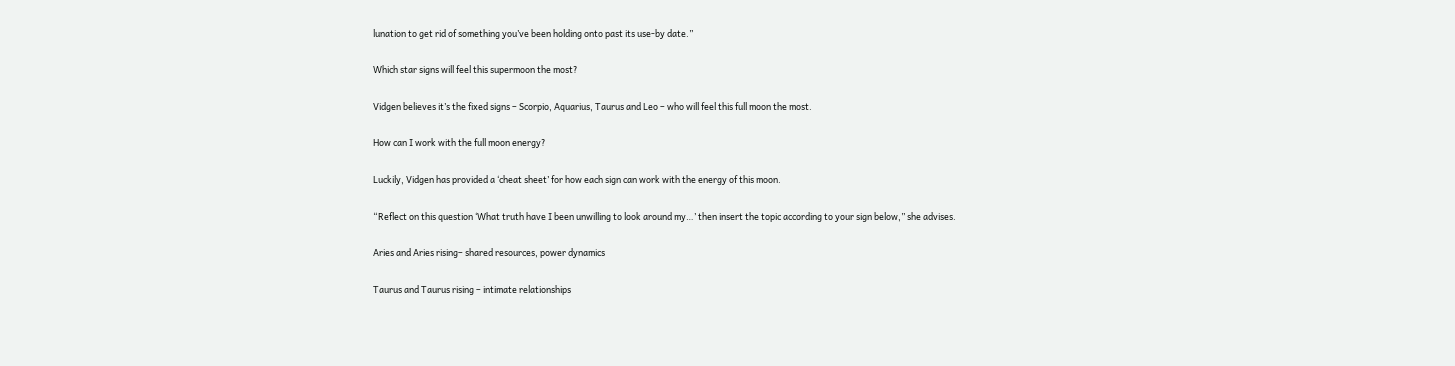lunation to get rid of something you’ve been holding onto past its use-by date.”

Which star signs will feel this supermoon the most?

Vidgen believes it’s the fixed signs – Scorpio, Aquarius, Taurus and Leo – who will feel this full moon the most.

How can I work with the full moon energy?

Luckily, Vidgen has provided a ‘cheat sheet’ for how each sign can work with the energy of this moon.

“Reflect on this question ‘What truth have I been unwilling to look around my…’ then insert the topic according to your sign below,” she advises.

Aries and Aries rising– shared resources, power dynamics

Taurus and Taurus rising – intimate relationships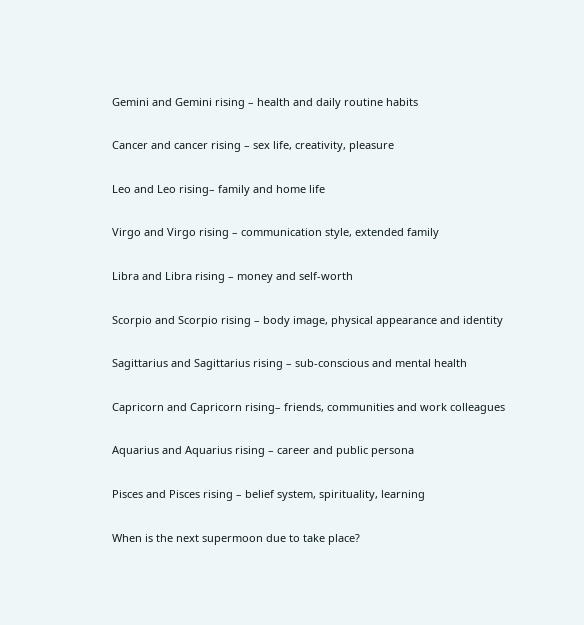Gemini and Gemini rising – health and daily routine habits

Cancer and cancer rising – sex life, creativity, pleasure

Leo and Leo rising– family and home life

Virgo and Virgo rising – communication style, extended family

Libra and Libra rising – money and self-worth

Scorpio and Scorpio rising – body image, physical appearance and identity

Sagittarius and Sagittarius rising – sub-conscious and mental health

Capricorn and Capricorn rising– friends, communities and work colleagues

Aquarius and Aquarius rising – career and public persona

Pisces and Pisces rising – belief system, spirituality, learning

When is the next supermoon due to take place?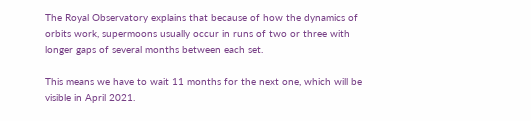The Royal Observatory explains that because of how the dynamics of orbits work, supermoons usually occur in runs of two or three with longer gaps of several months between each set.

This means we have to wait 11 months for the next one, which will be visible in April 2021.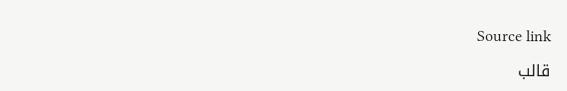Source link

قالب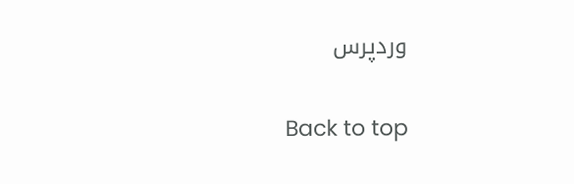وردپرس

Back to top